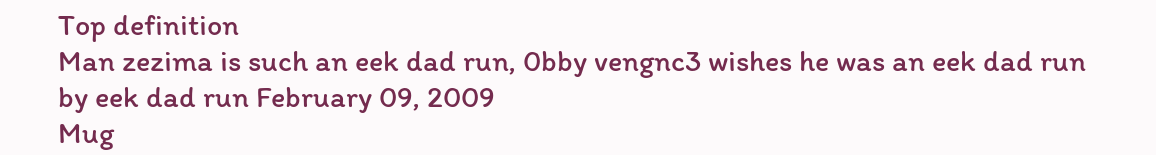Top definition
Man zezima is such an eek dad run, 0bby vengnc3 wishes he was an eek dad run
by eek dad run February 09, 2009
Mug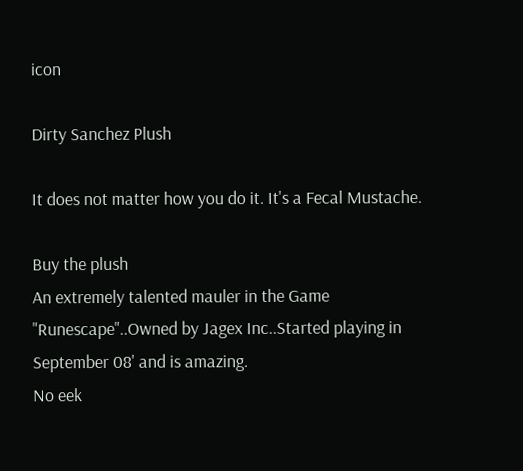icon

Dirty Sanchez Plush

It does not matter how you do it. It's a Fecal Mustache.

Buy the plush
An extremely talented mauler in the Game "Runescape"..Owned by Jagex Inc..Started playing in September 08' and is amazing.
No eek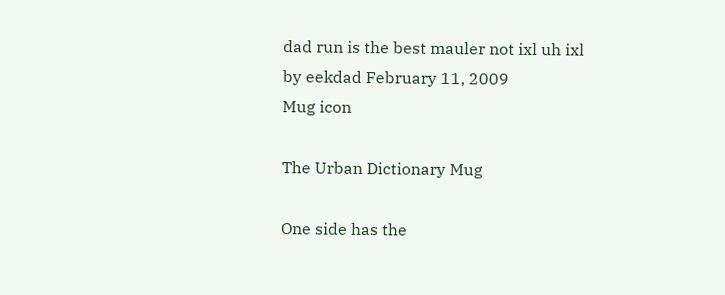dad run is the best mauler not ixl uh ixl
by eekdad February 11, 2009
Mug icon

The Urban Dictionary Mug

One side has the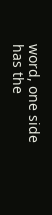word, one side has the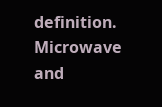definition. Microwave and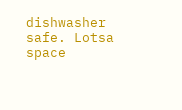dishwasher safe. Lotsa space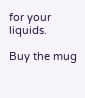for your liquids.

Buy the mug